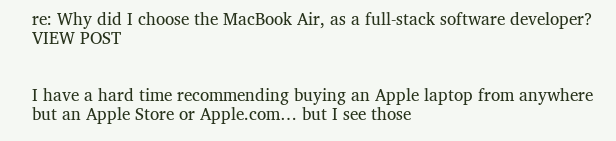re: Why did I choose the MacBook Air, as a full-stack software developer? VIEW POST


I have a hard time recommending buying an Apple laptop from anywhere but an Apple Store or Apple.com… but I see those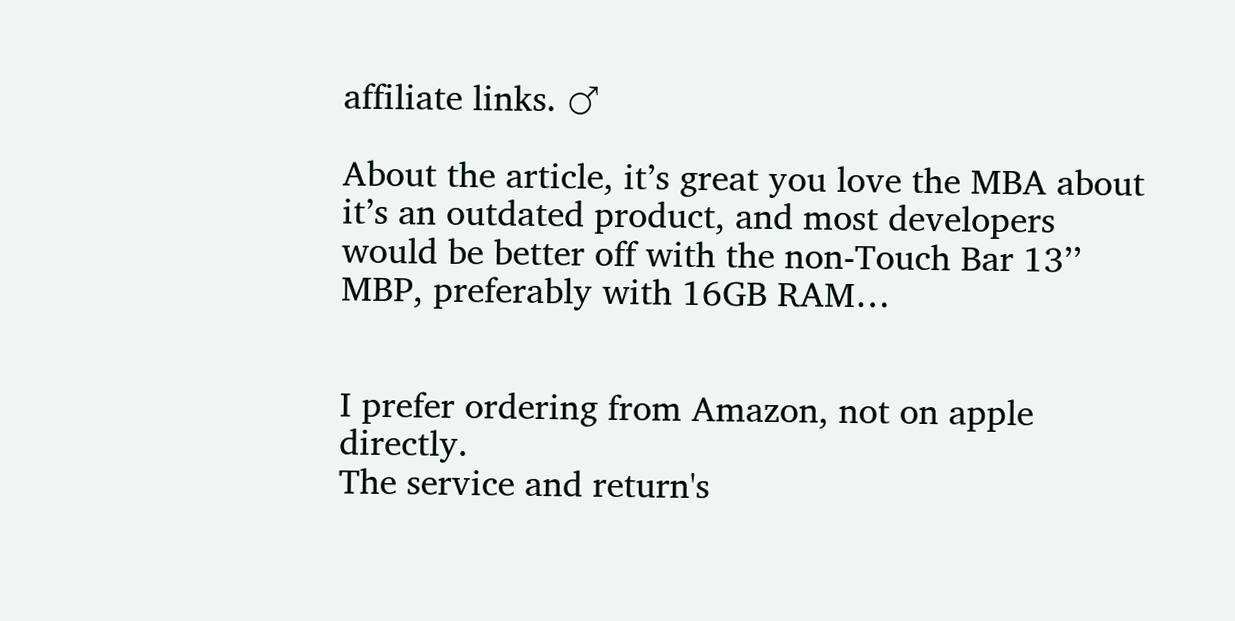affiliate links. ♂

About the article, it’s great you love the MBA about it’s an outdated product, and most developers would be better off with the non-Touch Bar 13’’ MBP, preferably with 16GB RAM…


I prefer ordering from Amazon, not on apple directly.
The service and return's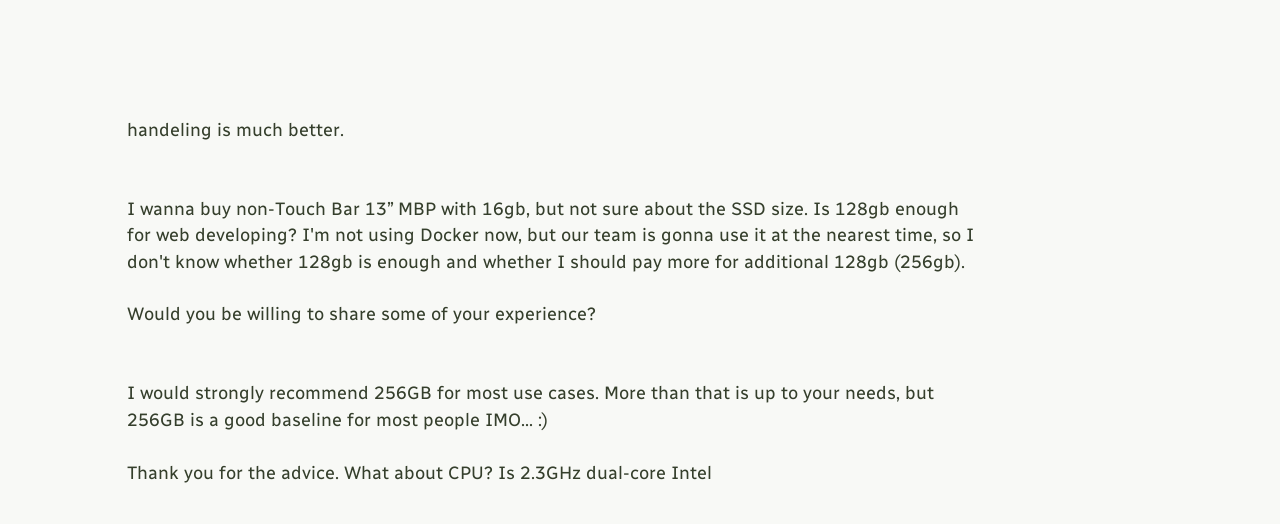handeling is much better.


I wanna buy non-Touch Bar 13’’ MBP with 16gb, but not sure about the SSD size. Is 128gb enough for web developing? I'm not using Docker now, but our team is gonna use it at the nearest time, so I don't know whether 128gb is enough and whether I should pay more for additional 128gb (256gb).

Would you be willing to share some of your experience?


I would strongly recommend 256GB for most use cases. More than that is up to your needs, but 256GB is a good baseline for most people IMO… :)

Thank you for the advice. What about CPU? Is 2.3GHz dual-core Intel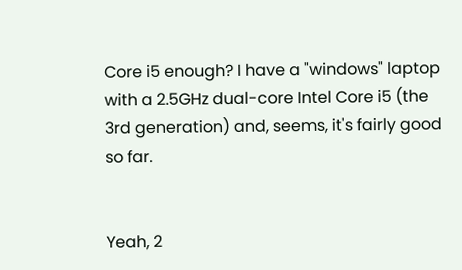Core i5 enough? I have a "windows" laptop with a 2.5GHz dual-core Intel Core i5 (the 3rd generation) and, seems, it's fairly good so far.


Yeah, 2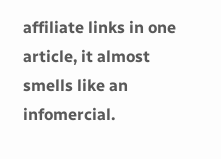affiliate links in one article, it almost smells like an infomercial.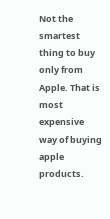Not the smartest thing to buy only from Apple. That is most expensive way of buying apple products.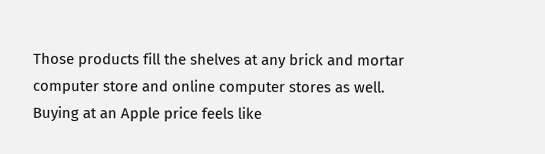Those products fill the shelves at any brick and mortar computer store and online computer stores as well. Buying at an Apple price feels like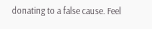donating to a false cause. Feel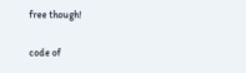free though!

code of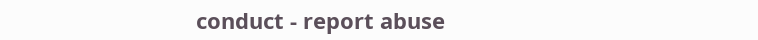conduct - report abuse